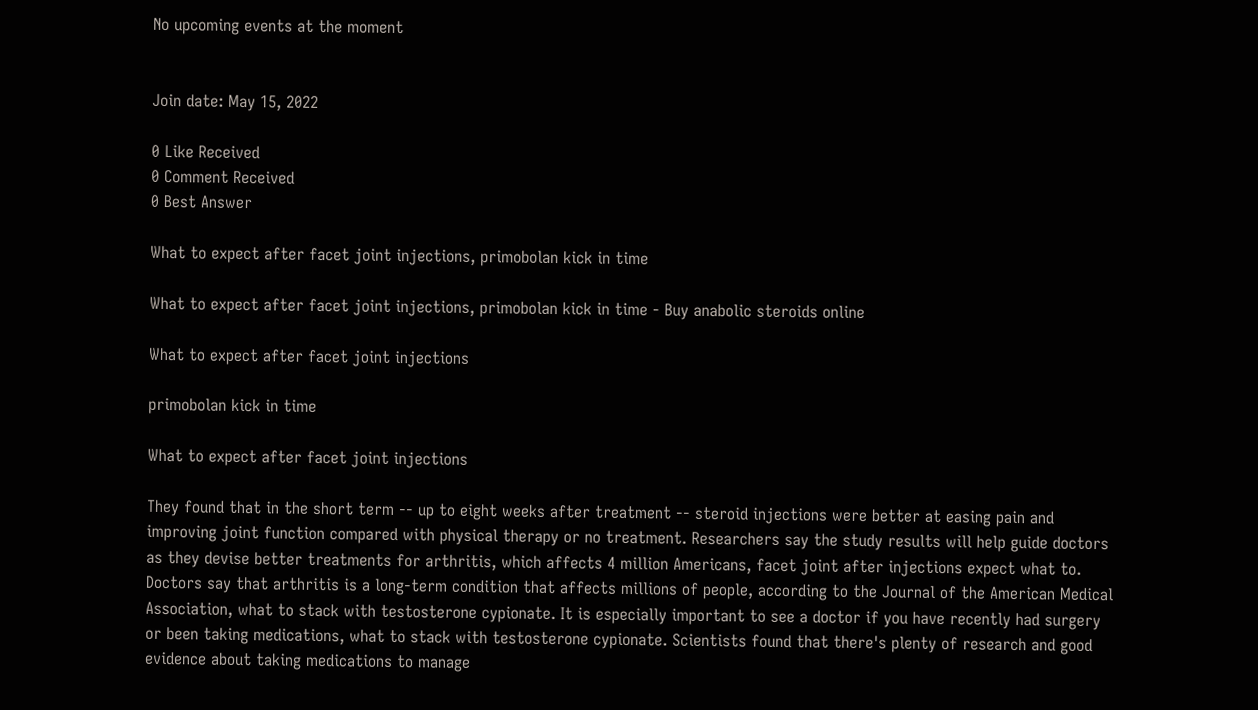No upcoming events at the moment


Join date: May 15, 2022

0 Like Received
0 Comment Received
0 Best Answer

What to expect after facet joint injections, primobolan kick in time

What to expect after facet joint injections, primobolan kick in time - Buy anabolic steroids online

What to expect after facet joint injections

primobolan kick in time

What to expect after facet joint injections

They found that in the short term -- up to eight weeks after treatment -- steroid injections were better at easing pain and improving joint function compared with physical therapy or no treatment. Researchers say the study results will help guide doctors as they devise better treatments for arthritis, which affects 4 million Americans, facet joint after injections expect what to. Doctors say that arthritis is a long-term condition that affects millions of people, according to the Journal of the American Medical Association, what to stack with testosterone cypionate. It is especially important to see a doctor if you have recently had surgery or been taking medications, what to stack with testosterone cypionate. Scientists found that there's plenty of research and good evidence about taking medications to manage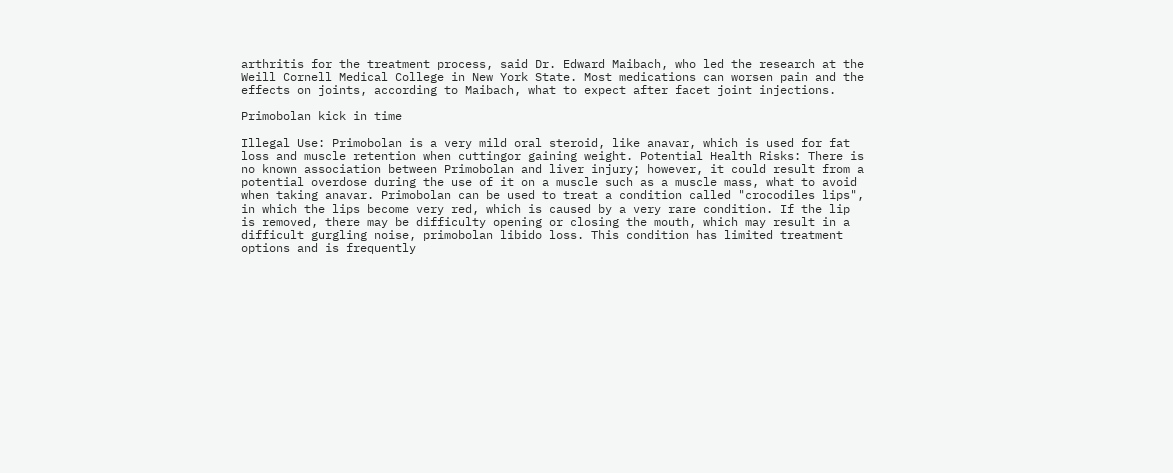arthritis for the treatment process, said Dr. Edward Maibach, who led the research at the Weill Cornell Medical College in New York State. Most medications can worsen pain and the effects on joints, according to Maibach, what to expect after facet joint injections.

Primobolan kick in time

Illegal Use: Primobolan is a very mild oral steroid, like anavar, which is used for fat loss and muscle retention when cuttingor gaining weight. Potential Health Risks: There is no known association between Primobolan and liver injury; however, it could result from a potential overdose during the use of it on a muscle such as a muscle mass, what to avoid when taking anavar. Primobolan can be used to treat a condition called "crocodiles lips", in which the lips become very red, which is caused by a very rare condition. If the lip is removed, there may be difficulty opening or closing the mouth, which may result in a difficult gurgling noise, primobolan libido loss. This condition has limited treatment options and is frequently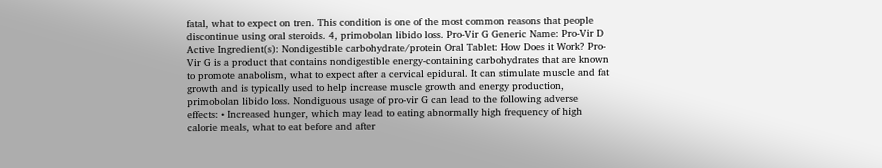fatal, what to expect on tren. This condition is one of the most common reasons that people discontinue using oral steroids. 4, primobolan libido loss. Pro-Vir G Generic Name: Pro-Vir D Active Ingredient(s): Nondigestible carbohydrate/protein Oral Tablet: How Does it Work? Pro-Vir G is a product that contains nondigestible energy-containing carbohydrates that are known to promote anabolism, what to expect after a cervical epidural. It can stimulate muscle and fat growth and is typically used to help increase muscle growth and energy production, primobolan libido loss. Nondiguous usage of pro-vir G can lead to the following adverse effects: • Increased hunger, which may lead to eating abnormally high frequency of high calorie meals, what to eat before and after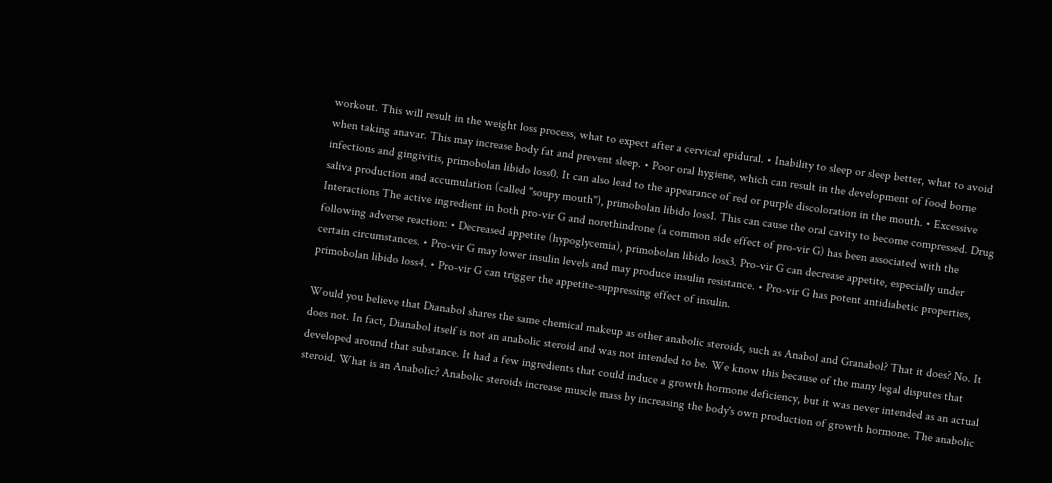workout. This will result in the weight loss process, what to expect after a cervical epidural. • Inability to sleep or sleep better, what to avoid when taking anavar. This may increase body fat and prevent sleep. • Poor oral hygiene, which can result in the development of food borne infections and gingivitis, primobolan libido loss0. It can also lead to the appearance of red or purple discoloration in the mouth. • Excessive saliva production and accumulation (called "soupy mouth"), primobolan libido loss1. This can cause the oral cavity to become compressed. Drug Interactions The active ingredient in both pro-vir G and norethindrone (a common side effect of pro-vir G) has been associated with the following adverse reaction: • Decreased appetite (hypoglycemia), primobolan libido loss3. Pro-vir G can decrease appetite, especially under certain circumstances. • Pro-vir G may lower insulin levels and may produce insulin resistance. • Pro-vir G has potent antidiabetic properties, primobolan libido loss4. • Pro-vir G can trigger the appetite-suppressing effect of insulin.

Would you believe that Dianabol shares the same chemical makeup as other anabolic steroids, such as Anabol and Granabol? That it does? No. It does not. In fact, Dianabol itself is not an anabolic steroid and was not intended to be. We know this because of the many legal disputes that developed around that substance. It had a few ingredients that could induce a growth hormone deficiency, but it was never intended as an actual steroid. What is an Anabolic? Anabolic steroids increase muscle mass by increasing the body's own production of growth hormone. The anabolic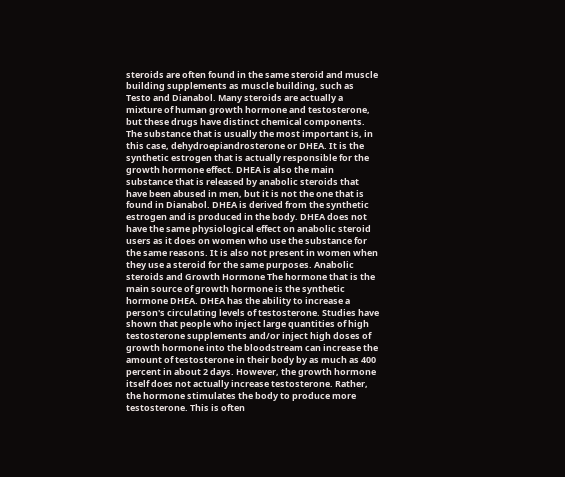steroids are often found in the same steroid and muscle building supplements as muscle building, such as Testo and Dianabol. Many steroids are actually a mixture of human growth hormone and testosterone, but these drugs have distinct chemical components. The substance that is usually the most important is, in this case, dehydroepiandrosterone or DHEA. It is the synthetic estrogen that is actually responsible for the growth hormone effect. DHEA is also the main substance that is released by anabolic steroids that have been abused in men, but it is not the one that is found in Dianabol. DHEA is derived from the synthetic estrogen and is produced in the body. DHEA does not have the same physiological effect on anabolic steroid users as it does on women who use the substance for the same reasons. It is also not present in women when they use a steroid for the same purposes. Anabolic steroids and Growth Hormone The hormone that is the main source of growth hormone is the synthetic hormone DHEA. DHEA has the ability to increase a person's circulating levels of testosterone. Studies have shown that people who inject large quantities of high testosterone supplements and/or inject high doses of growth hormone into the bloodstream can increase the amount of testosterone in their body by as much as 400 percent in about 2 days. However, the growth hormone itself does not actually increase testosterone. Rather, the hormone stimulates the body to produce more testosterone. This is often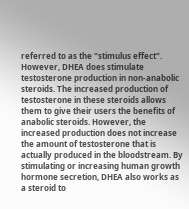referred to as the "stimulus effect". However, DHEA does stimulate testosterone production in non-anabolic steroids. The increased production of testosterone in these steroids allows them to give their users the benefits of anabolic steroids. However, the increased production does not increase the amount of testosterone that is actually produced in the bloodstream. By stimulating or increasing human growth hormone secretion, DHEA also works as a steroid to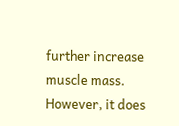further increase muscle mass. However, it does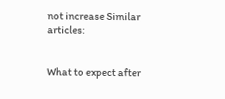not increase Similar articles:


What to expect after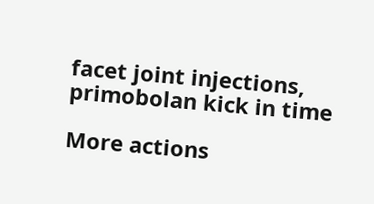facet joint injections, primobolan kick in time

More actions